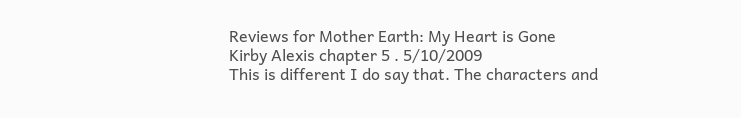Reviews for Mother Earth: My Heart is Gone
Kirby Alexis chapter 5 . 5/10/2009
This is different I do say that. The characters and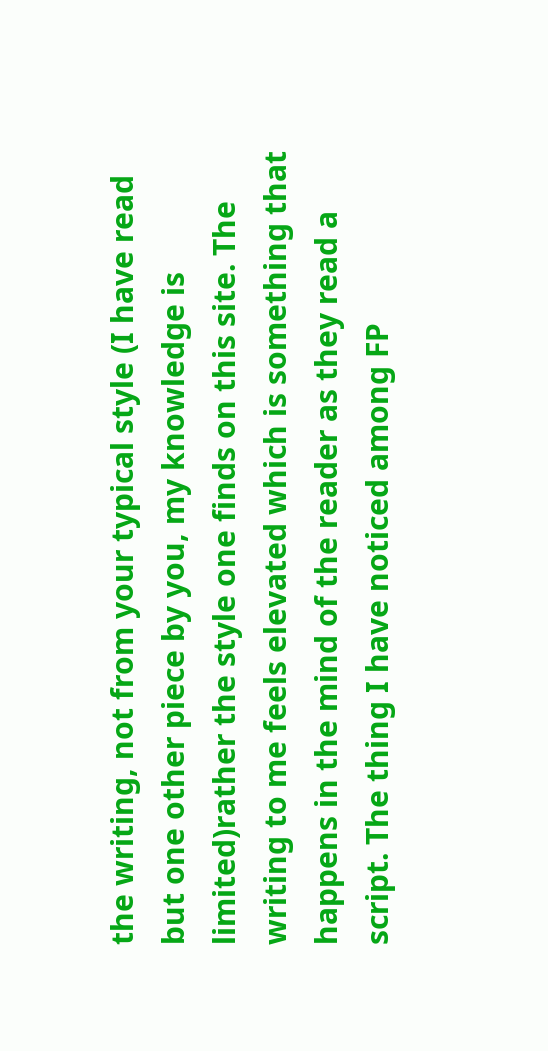the writing, not from your typical style (I have read but one other piece by you, my knowledge is limited)rather the style one finds on this site. The writing to me feels elevated which is something that happens in the mind of the reader as they read a script. The thing I have noticed among FP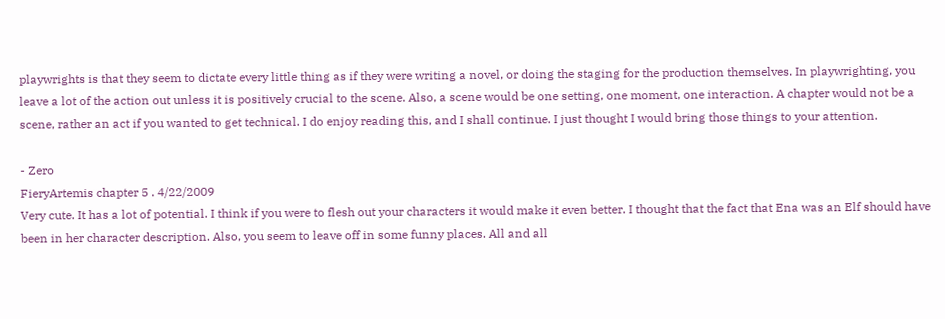playwrights is that they seem to dictate every little thing as if they were writing a novel, or doing the staging for the production themselves. In playwrighting, you leave a lot of the action out unless it is positively crucial to the scene. Also, a scene would be one setting, one moment, one interaction. A chapter would not be a scene, rather an act if you wanted to get technical. I do enjoy reading this, and I shall continue. I just thought I would bring those things to your attention.

- Zero
FieryArtemis chapter 5 . 4/22/2009
Very cute. It has a lot of potential. I think if you were to flesh out your characters it would make it even better. I thought that the fact that Ena was an Elf should have been in her character description. Also, you seem to leave off in some funny places. All and all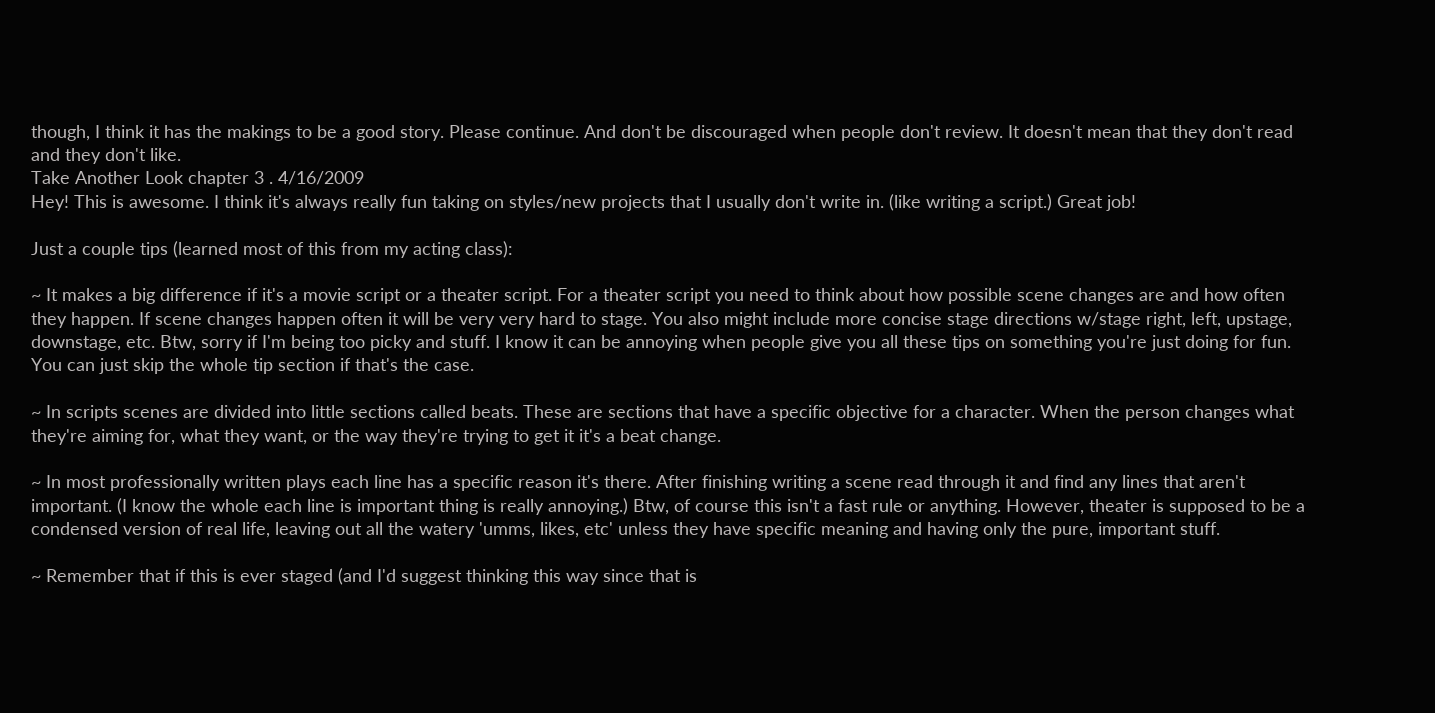though, I think it has the makings to be a good story. Please continue. And don't be discouraged when people don't review. It doesn't mean that they don't read and they don't like.
Take Another Look chapter 3 . 4/16/2009
Hey! This is awesome. I think it's always really fun taking on styles/new projects that I usually don't write in. (like writing a script.) Great job!

Just a couple tips (learned most of this from my acting class):

~ It makes a big difference if it's a movie script or a theater script. For a theater script you need to think about how possible scene changes are and how often they happen. If scene changes happen often it will be very very hard to stage. You also might include more concise stage directions w/stage right, left, upstage, downstage, etc. Btw, sorry if I'm being too picky and stuff. I know it can be annoying when people give you all these tips on something you're just doing for fun. You can just skip the whole tip section if that's the case.

~ In scripts scenes are divided into little sections called beats. These are sections that have a specific objective for a character. When the person changes what they're aiming for, what they want, or the way they're trying to get it it's a beat change.

~ In most professionally written plays each line has a specific reason it's there. After finishing writing a scene read through it and find any lines that aren't important. (I know the whole each line is important thing is really annoying.) Btw, of course this isn't a fast rule or anything. However, theater is supposed to be a condensed version of real life, leaving out all the watery 'umms, likes, etc' unless they have specific meaning and having only the pure, important stuff.

~ Remember that if this is ever staged (and I'd suggest thinking this way since that is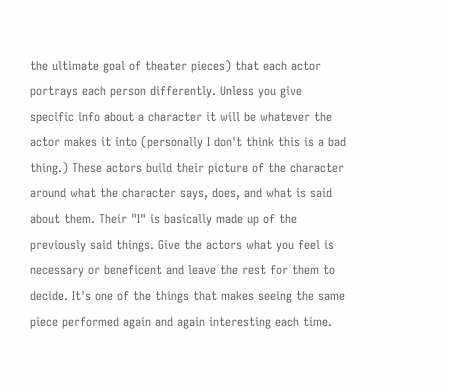the ultimate goal of theater pieces) that each actor portrays each person differently. Unless you give specific info about a character it will be whatever the actor makes it into (personally I don't think this is a bad thing.) These actors build their picture of the character around what the character says, does, and what is said about them. Their "I" is basically made up of the previously said things. Give the actors what you feel is necessary or beneficent and leave the rest for them to decide. It's one of the things that makes seeing the same piece performed again and again interesting each time.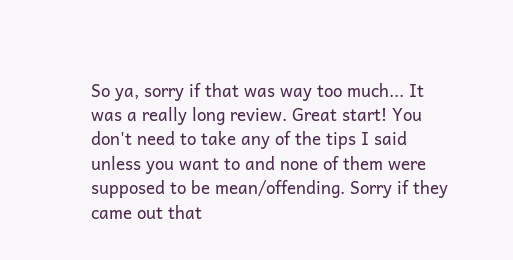So ya, sorry if that was way too much... It was a really long review. Great start! You don't need to take any of the tips I said unless you want to and none of them were supposed to be mean/offending. Sorry if they came out that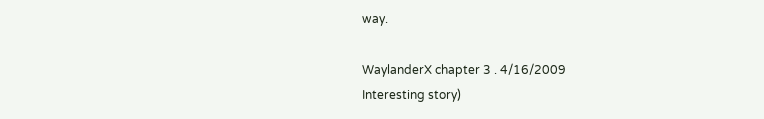way.

WaylanderX chapter 3 . 4/16/2009
Interesting story)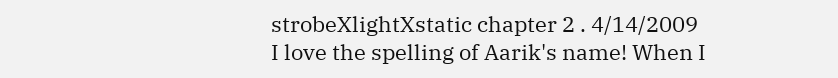strobeXlightXstatic chapter 2 . 4/14/2009
I love the spelling of Aarik's name! When I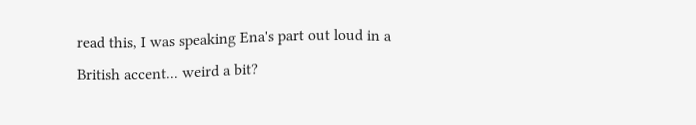read this, I was speaking Ena's part out loud in a British accent... weird a bit?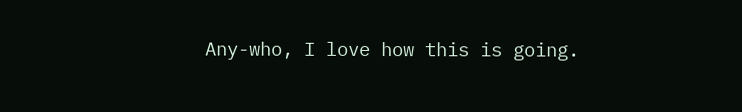Any-who, I love how this is going.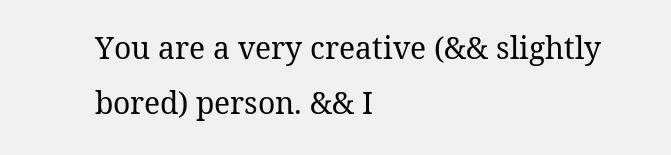You are a very creative (&& slightly bored) person. && I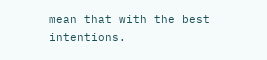mean that with the best intentions.